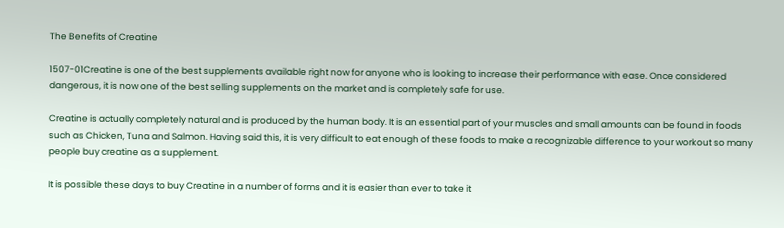The Benefits of Creatine

1507-01Creatine is one of the best supplements available right now for anyone who is looking to increase their performance with ease. Once considered dangerous, it is now one of the best selling supplements on the market and is completely safe for use.

Creatine is actually completely natural and is produced by the human body. It is an essential part of your muscles and small amounts can be found in foods such as Chicken, Tuna and Salmon. Having said this, it is very difficult to eat enough of these foods to make a recognizable difference to your workout so many people buy creatine as a supplement.

It is possible these days to buy Creatine in a number of forms and it is easier than ever to take it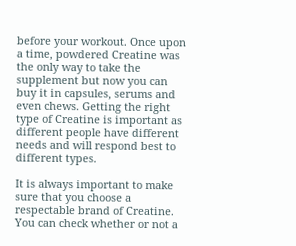before your workout. Once upon a time, powdered Creatine was the only way to take the supplement but now you can buy it in capsules, serums and even chews. Getting the right type of Creatine is important as different people have different needs and will respond best to different types.

It is always important to make sure that you choose a respectable brand of Creatine. You can check whether or not a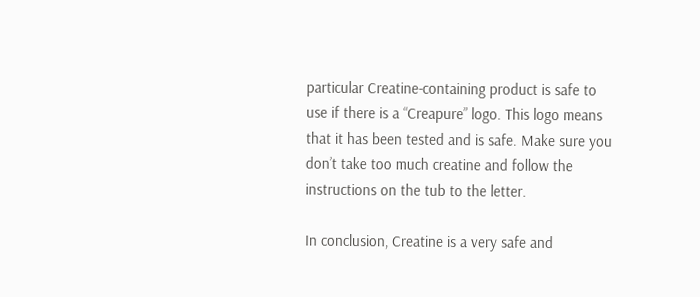particular Creatine-containing product is safe to use if there is a “Creapure” logo. This logo means that it has been tested and is safe. Make sure you don’t take too much creatine and follow the instructions on the tub to the letter.

In conclusion, Creatine is a very safe and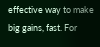effective way to make big gains, fast. For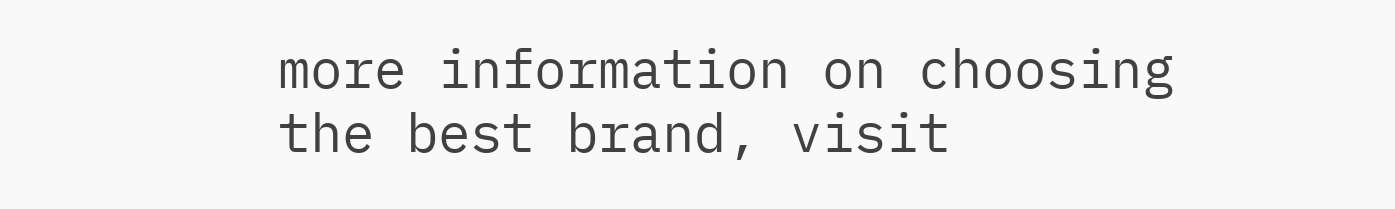more information on choosing the best brand, visit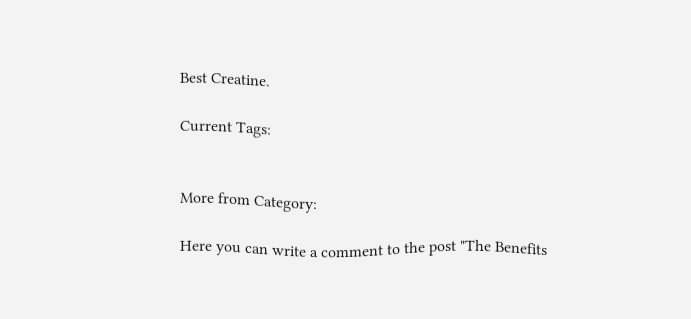Best Creatine.

Current Tags:


More from Category:

Here you can write a comment to the post "The Benefits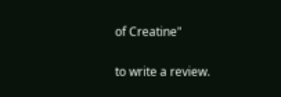of Creatine"

to write a review.